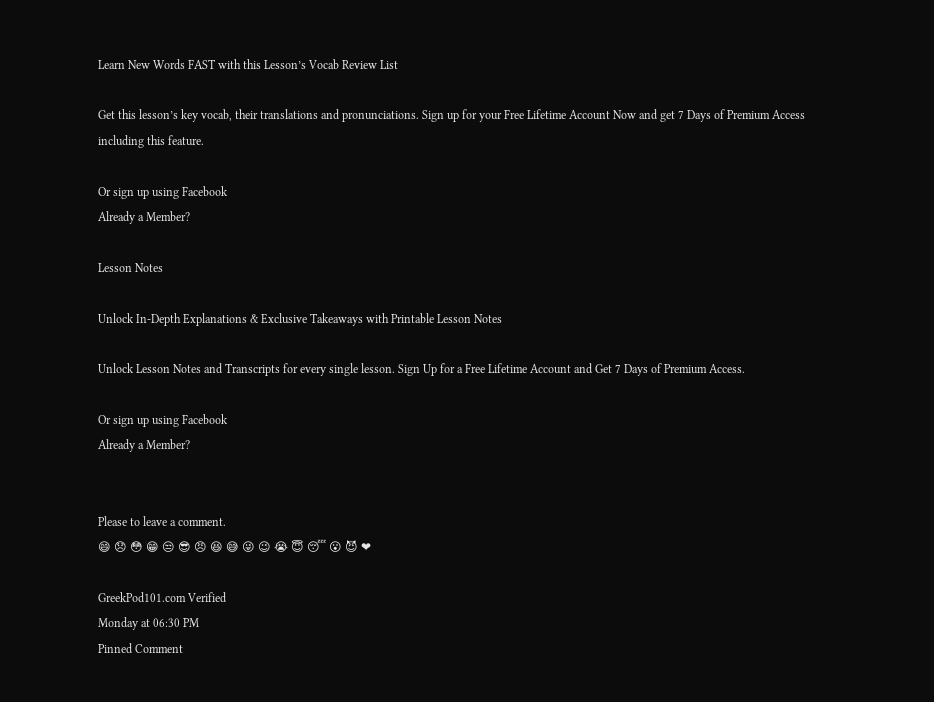Learn New Words FAST with this Lesson’s Vocab Review List

Get this lesson’s key vocab, their translations and pronunciations. Sign up for your Free Lifetime Account Now and get 7 Days of Premium Access including this feature.

Or sign up using Facebook
Already a Member?

Lesson Notes

Unlock In-Depth Explanations & Exclusive Takeaways with Printable Lesson Notes

Unlock Lesson Notes and Transcripts for every single lesson. Sign Up for a Free Lifetime Account and Get 7 Days of Premium Access.

Or sign up using Facebook
Already a Member?


Please to leave a comment.
😄 😞 😳 😁 😒 😎 😠 😆 😅 😜 😉 😭 😇 😴 😮 😈 ❤

GreekPod101.com Verified
Monday at 06:30 PM
Pinned Comment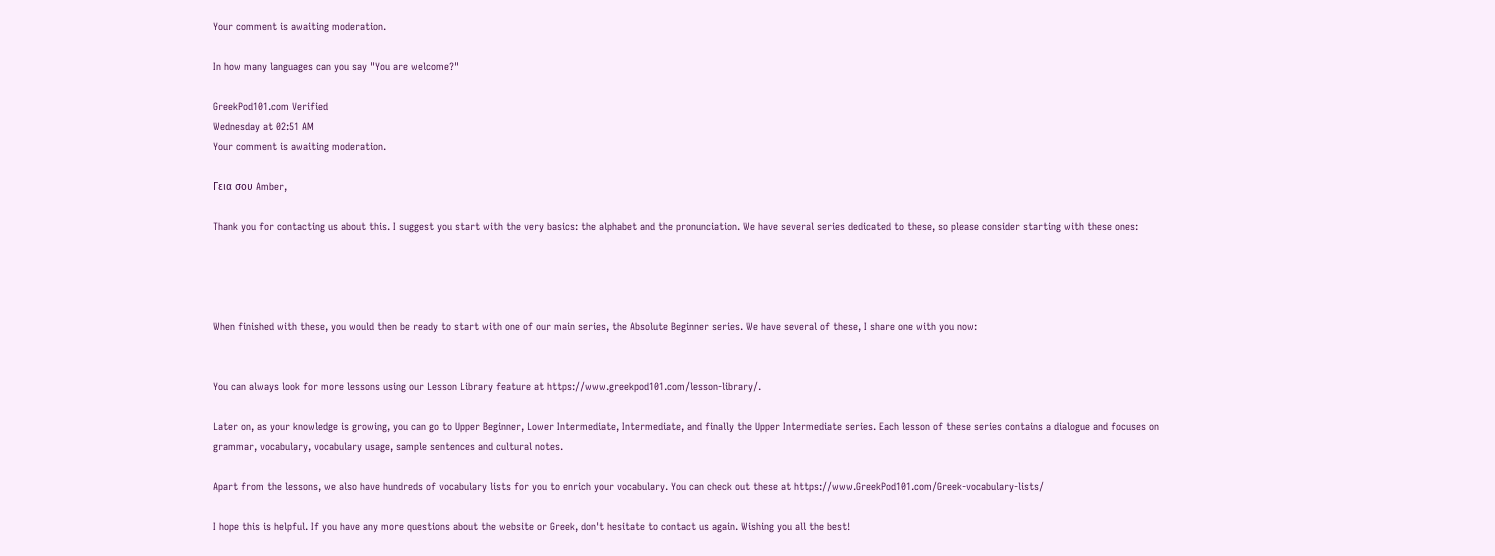Your comment is awaiting moderation.

In how many languages can you say "You are welcome?"

GreekPod101.com Verified
Wednesday at 02:51 AM
Your comment is awaiting moderation.

Γεια σου Amber,

Thank you for contacting us about this. I suggest you start with the very basics: the alphabet and the pronunciation. We have several series dedicated to these, so please consider starting with these ones:




When finished with these, you would then be ready to start with one of our main series, the Absolute Beginner series. We have several of these, I share one with you now:


You can always look for more lessons using our Lesson Library feature at https://www.greekpod101.com/lesson-library/.

Later on, as your knowledge is growing, you can go to Upper Beginner, Lower Intermediate, Intermediate, and finally the Upper Intermediate series. Each lesson of these series contains a dialogue and focuses on grammar, vocabulary, vocabulary usage, sample sentences and cultural notes.

Apart from the lessons, we also have hundreds of vocabulary lists for you to enrich your vocabulary. You can check out these at https://www.GreekPod101.com/Greek-vocabulary-lists/

I hope this is helpful. If you have any more questions about the website or Greek, don't hesitate to contact us again. Wishing you all the best!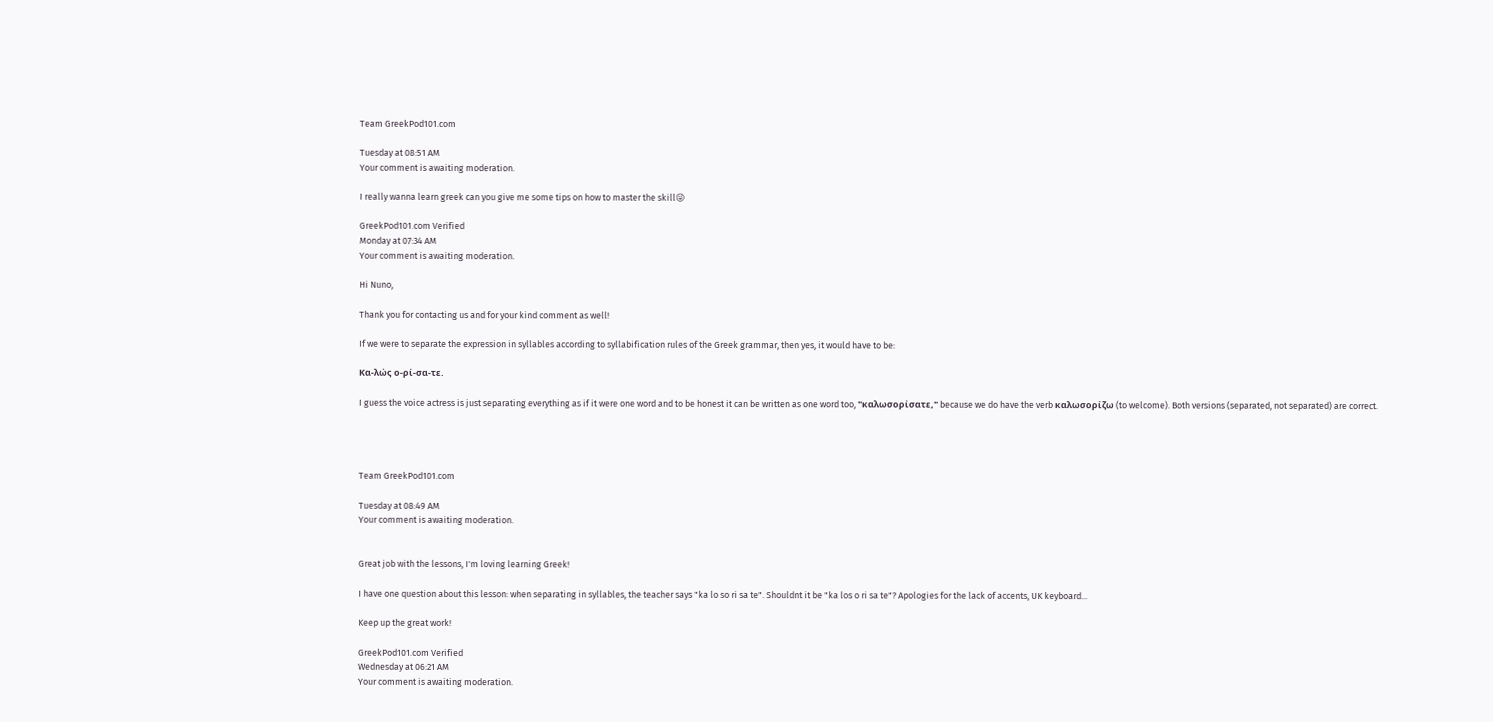Team GreekPod101.com

Tuesday at 08:51 AM
Your comment is awaiting moderation.

I really wanna learn greek can you give me some tips on how to master the skill😜

GreekPod101.com Verified
Monday at 07:34 AM
Your comment is awaiting moderation.

Hi Nuno,

Thank you for contacting us and for your kind comment as well!

If we were to separate the expression in syllables according to syllabification rules of the Greek grammar, then yes, it would have to be:

Κα-λώς ο-ρί-σα-τε.

I guess the voice actress is just separating everything as if it were one word and to be honest it can be written as one word too, "καλωσορίσατε," because we do have the verb καλωσορίζω (to welcome). Both versions (separated, not separated) are correct.




Team GreekPod101.com

Tuesday at 08:49 AM
Your comment is awaiting moderation.


Great job with the lessons, I'm loving learning Greek!

I have one question about this lesson: when separating in syllables, the teacher says "ka lo so ri sa te". Shouldnt it be "ka los o ri sa te"? Apologies for the lack of accents, UK keyboard...

Keep up the great work!

GreekPod101.com Verified
Wednesday at 06:21 AM
Your comment is awaiting moderation.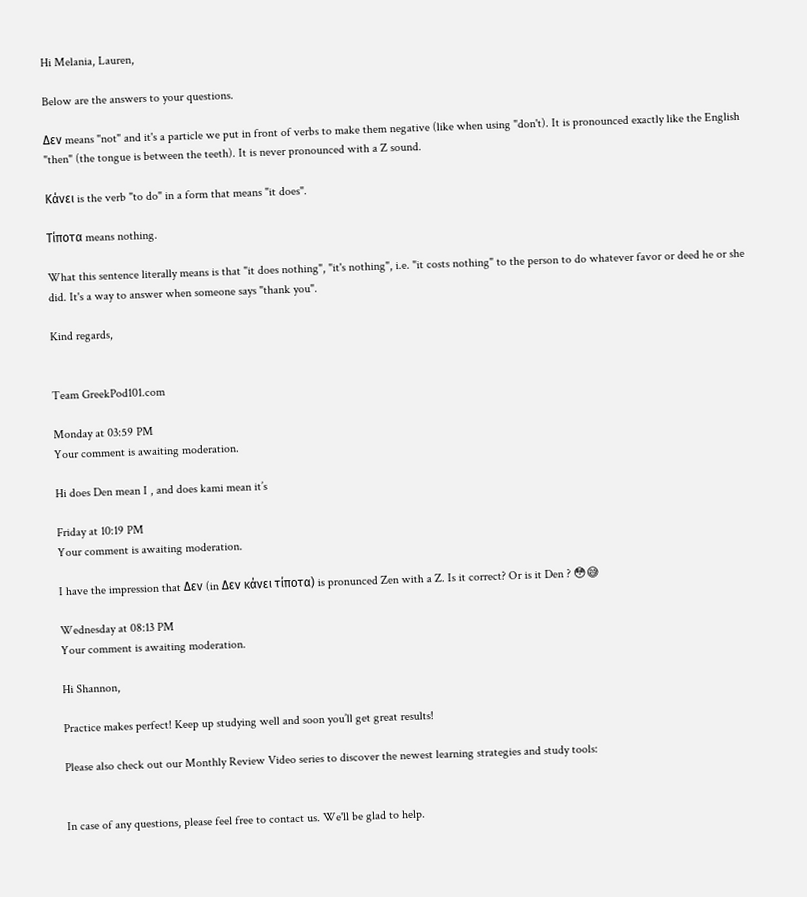Hi Melania, Lauren,

Below are the answers to your questions.

Δεν means "not" and it's a particle we put in front of verbs to make them negative (like when using "don't). It is pronounced exactly like the English "then" (the tongue is between the teeth). It is never pronounced with a Z sound.

Κάνει is the verb "to do" in a form that means "it does".

Τίποτα means nothing.

What this sentence literally means is that "it does nothing", "it's nothing", i.e. "it costs nothing" to the person to do whatever favor or deed he or she did. It's a way to answer when someone says "thank you".

Kind regards,


Team GreekPod101.com

Monday at 03:59 PM
Your comment is awaiting moderation.

Hi does Den mean I , and does kami mean it’s

Friday at 10:19 PM
Your comment is awaiting moderation.

I have the impression that Δεν (in Δεν κάνει τίποτα) is pronunced Zen with a Z. Is it correct? Or is it Den ? 😳😅

Wednesday at 08:13 PM
Your comment is awaiting moderation.

Hi Shannon,

Practice makes perfect! Keep up studying well and soon you’ll get great results!

Please also check out our Monthly Review Video series to discover the newest learning strategies and study tools:


In case of any questions, please feel free to contact us. We'll be glad to help.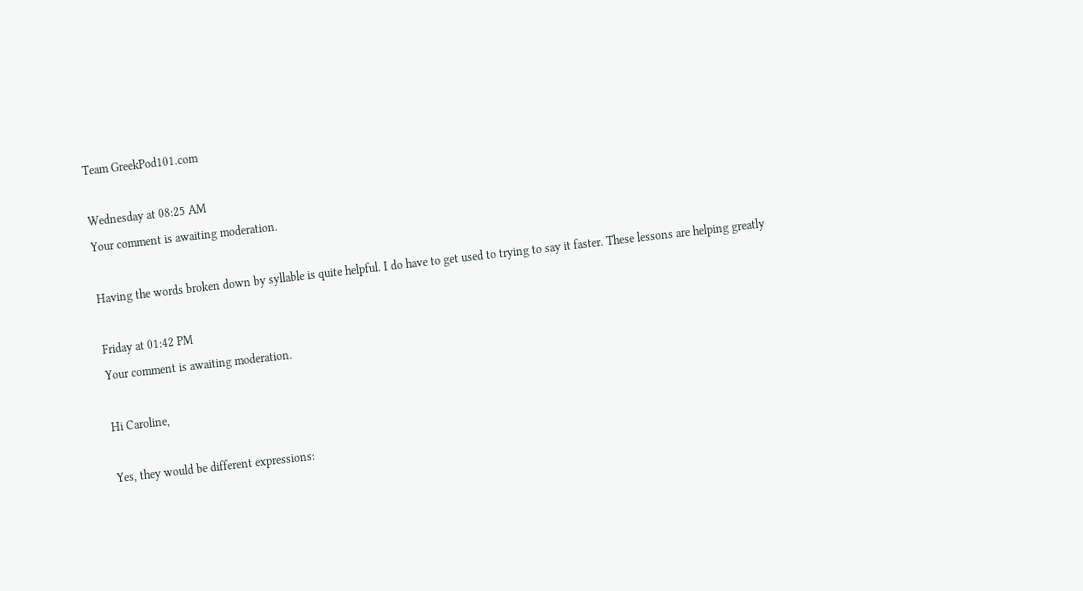Team GreekPod101.com

Wednesday at 08:25 AM
Your comment is awaiting moderation.

Having the words broken down by syllable is quite helpful. I do have to get used to trying to say it faster. These lessons are helping greatly

Friday at 01:42 PM
Your comment is awaiting moderation.

Hi Caroline,

Yes, they would be different expressions: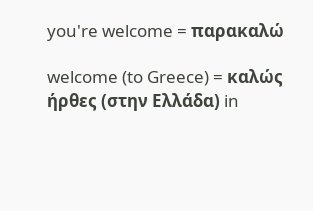you're welcome = παρακαλώ

welcome (to Greece) = καλώς ήρθες (στην Ελλάδα) in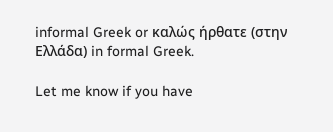informal Greek or καλώς ήρθατε (στην Ελλάδα) in formal Greek.

Let me know if you have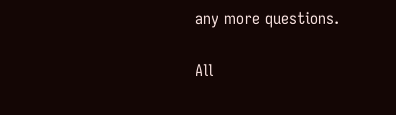any more questions.

All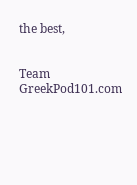the best,


Team GreekPod101.com